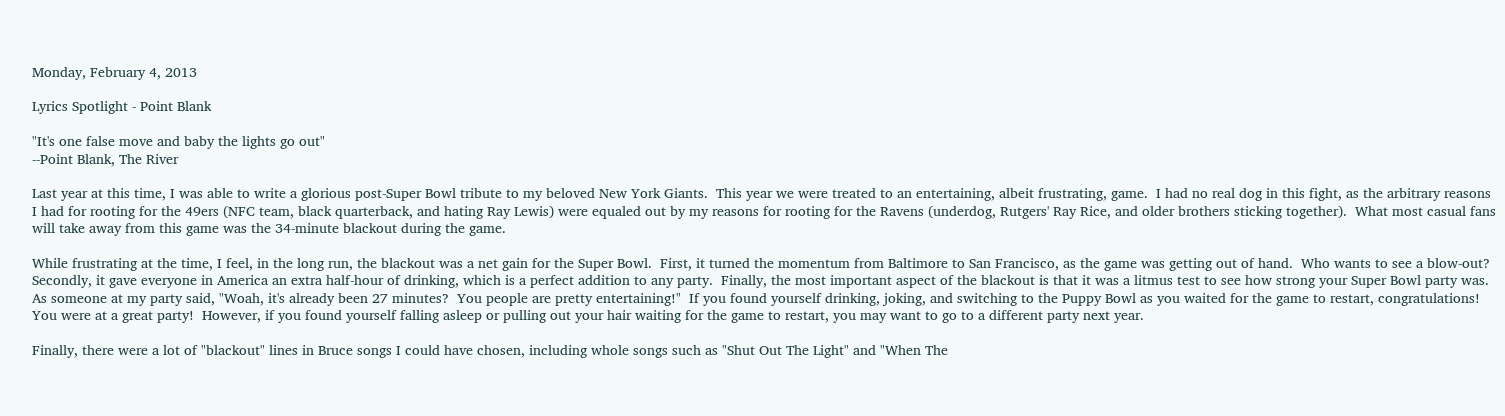Monday, February 4, 2013

Lyrics Spotlight - Point Blank

"It's one false move and baby the lights go out"
--Point Blank, The River

Last year at this time, I was able to write a glorious post-Super Bowl tribute to my beloved New York Giants.  This year we were treated to an entertaining, albeit frustrating, game.  I had no real dog in this fight, as the arbitrary reasons I had for rooting for the 49ers (NFC team, black quarterback, and hating Ray Lewis) were equaled out by my reasons for rooting for the Ravens (underdog, Rutgers' Ray Rice, and older brothers sticking together).  What most casual fans will take away from this game was the 34-minute blackout during the game.

While frustrating at the time, I feel, in the long run, the blackout was a net gain for the Super Bowl.  First, it turned the momentum from Baltimore to San Francisco, as the game was getting out of hand.  Who wants to see a blow-out?  Secondly, it gave everyone in America an extra half-hour of drinking, which is a perfect addition to any party.  Finally, the most important aspect of the blackout is that it was a litmus test to see how strong your Super Bowl party was.  As someone at my party said, "Woah, it's already been 27 minutes?  You people are pretty entertaining!"  If you found yourself drinking, joking, and switching to the Puppy Bowl as you waited for the game to restart, congratulations!  You were at a great party!  However, if you found yourself falling asleep or pulling out your hair waiting for the game to restart, you may want to go to a different party next year.

Finally, there were a lot of "blackout" lines in Bruce songs I could have chosen, including whole songs such as "Shut Out The Light" and "When The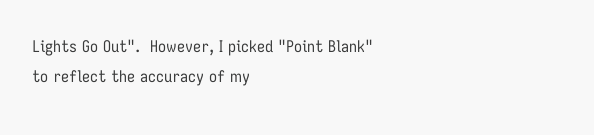Lights Go Out".  However, I picked "Point Blank" to reflect the accuracy of my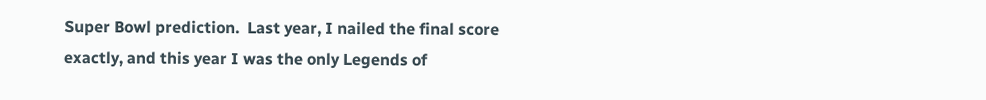Super Bowl prediction.  Last year, I nailed the final score exactly, and this year I was the only Legends of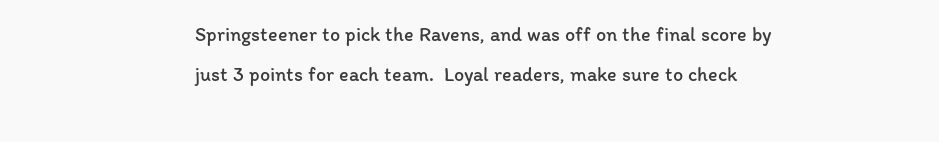Springsteener to pick the Ravens, and was off on the final score by just 3 points for each team.  Loyal readers, make sure to check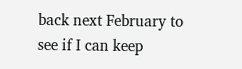back next February to see if I can keep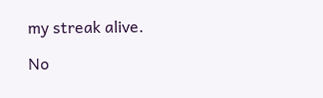my streak alive.

No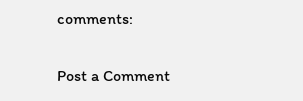comments:

Post a Comment